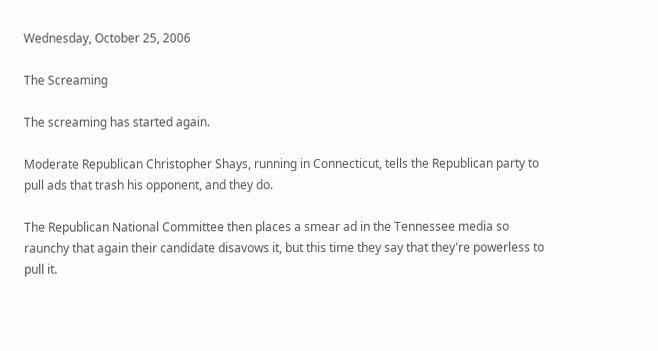Wednesday, October 25, 2006

The Screaming

The screaming has started again.

Moderate Republican Christopher Shays, running in Connecticut, tells the Republican party to pull ads that trash his opponent, and they do.

The Republican National Committee then places a smear ad in the Tennessee media so raunchy that again their candidate disavows it, but this time they say that they're powerless to pull it.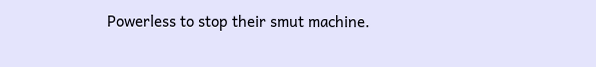Powerless to stop their smut machine.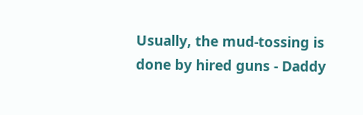Usually, the mud-tossing is done by hired guns - Daddy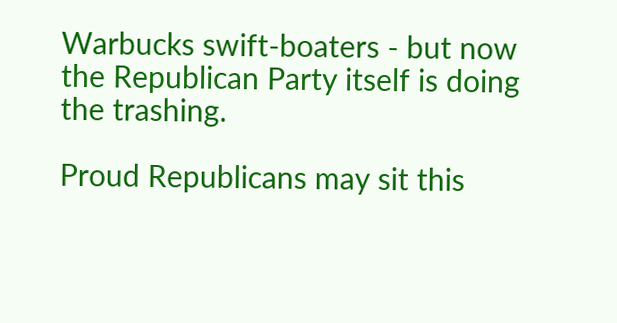Warbucks swift-boaters - but now the Republican Party itself is doing the trashing.

Proud Republicans may sit this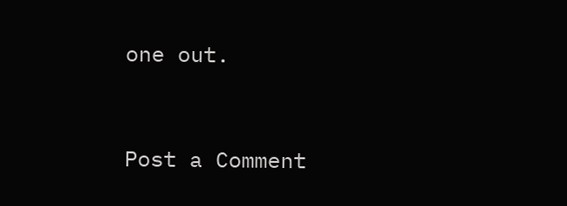one out.


Post a Comment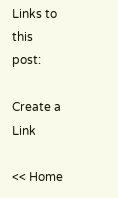Links to this post:

Create a Link

<< Home